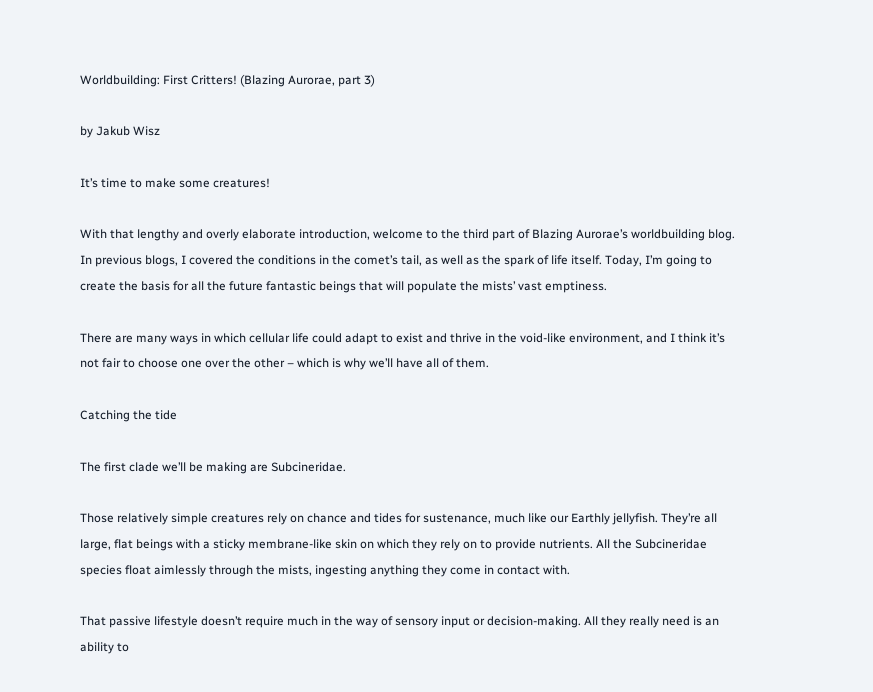Worldbuilding: First Critters! (Blazing Aurorae, part 3)

by Jakub Wisz

It’s time to make some creatures!

With that lengthy and overly elaborate introduction, welcome to the third part of Blazing Aurorae’s worldbuilding blog. In previous blogs, I covered the conditions in the comet’s tail, as well as the spark of life itself. Today, I’m going to create the basis for all the future fantastic beings that will populate the mists’ vast emptiness.

There are many ways in which cellular life could adapt to exist and thrive in the void-like environment, and I think it’s not fair to choose one over the other – which is why we’ll have all of them.

Catching the tide

The first clade we’ll be making are Subcineridae.

Those relatively simple creatures rely on chance and tides for sustenance, much like our Earthly jellyfish. They’re all large, flat beings with a sticky membrane-like skin on which they rely on to provide nutrients. All the Subcineridae species float aimlessly through the mists, ingesting anything they come in contact with.

That passive lifestyle doesn’t require much in the way of sensory input or decision-making. All they really need is an ability to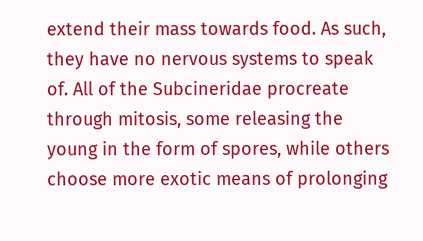extend their mass towards food. As such, they have no nervous systems to speak of. All of the Subcineridae procreate through mitosis, some releasing the young in the form of spores, while others choose more exotic means of prolonging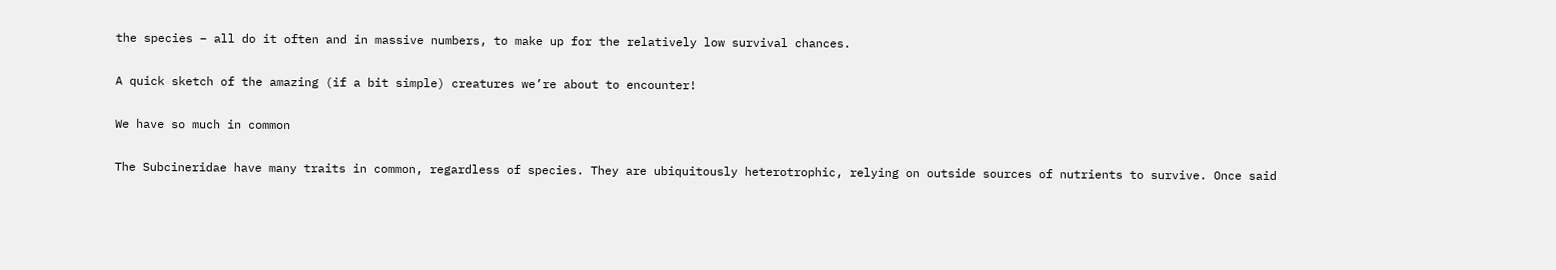the species – all do it often and in massive numbers, to make up for the relatively low survival chances.

A quick sketch of the amazing (if a bit simple) creatures we’re about to encounter!

We have so much in common

The Subcineridae have many traits in common, regardless of species. They are ubiquitously heterotrophic, relying on outside sources of nutrients to survive. Once said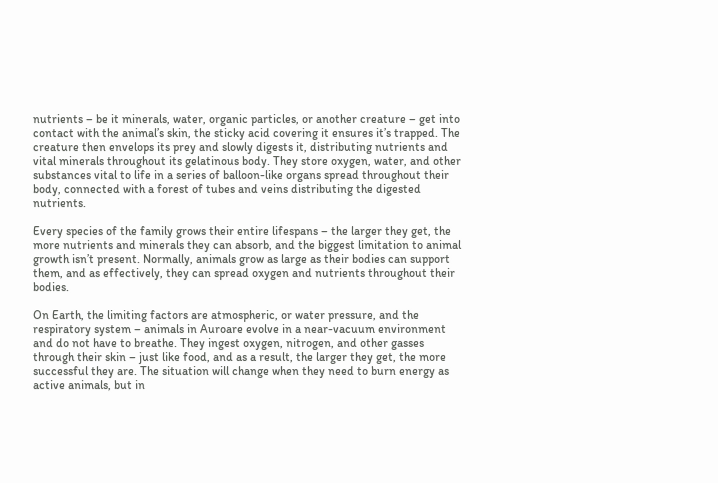nutrients – be it minerals, water, organic particles, or another creature – get into contact with the animal’s skin, the sticky acid covering it ensures it’s trapped. The creature then envelops its prey and slowly digests it, distributing nutrients and vital minerals throughout its gelatinous body. They store oxygen, water, and other substances vital to life in a series of balloon-like organs spread throughout their body, connected with a forest of tubes and veins distributing the digested nutrients.

Every species of the family grows their entire lifespans – the larger they get, the more nutrients and minerals they can absorb, and the biggest limitation to animal growth isn’t present. Normally, animals grow as large as their bodies can support them, and as effectively, they can spread oxygen and nutrients throughout their bodies.

On Earth, the limiting factors are atmospheric, or water pressure, and the respiratory system – animals in Auroare evolve in a near-vacuum environment and do not have to breathe. They ingest oxygen, nitrogen, and other gasses through their skin – just like food, and as a result, the larger they get, the more successful they are. The situation will change when they need to burn energy as active animals, but in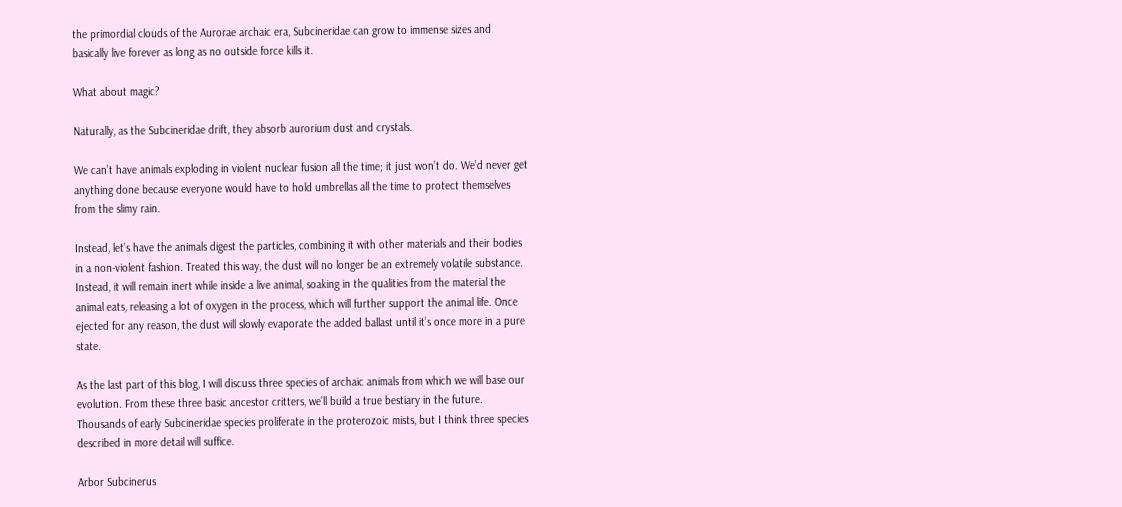the primordial clouds of the Aurorae archaic era, Subcineridae can grow to immense sizes and basically live forever as long as no outside force kills it.

What about magic?

Naturally, as the Subcineridae drift, they absorb aurorium dust and crystals.

We can’t have animals exploding in violent nuclear fusion all the time; it just won’t do. We’d never get anything done because everyone would have to hold umbrellas all the time to protect themselves from the slimy rain.

Instead, let’s have the animals digest the particles, combining it with other materials and their bodies in a non-violent fashion. Treated this way, the dust will no longer be an extremely volatile substance. Instead, it will remain inert while inside a live animal, soaking in the qualities from the material the animal eats, releasing a lot of oxygen in the process, which will further support the animal life. Once ejected for any reason, the dust will slowly evaporate the added ballast until it’s once more in a pure state.

As the last part of this blog, I will discuss three species of archaic animals from which we will base our evolution. From these three basic ancestor critters, we’ll build a true bestiary in the future. Thousands of early Subcineridae species proliferate in the proterozoic mists, but I think three species described in more detail will suffice.

Arbor Subcinerus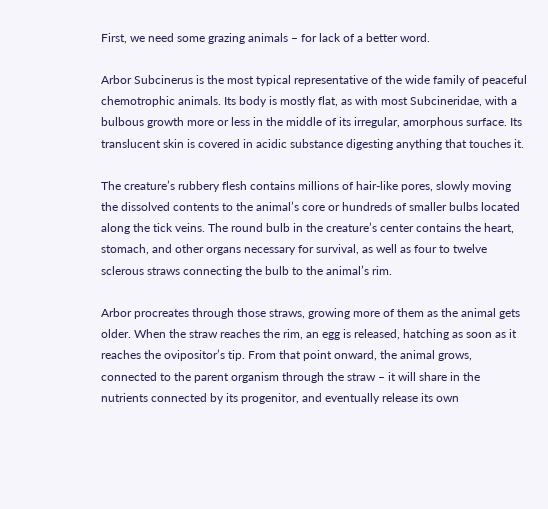First, we need some grazing animals – for lack of a better word.

Arbor Subcinerus is the most typical representative of the wide family of peaceful chemotrophic animals. Its body is mostly flat, as with most Subcineridae, with a bulbous growth more or less in the middle of its irregular, amorphous surface. Its translucent skin is covered in acidic substance digesting anything that touches it.

The creature’s rubbery flesh contains millions of hair-like pores, slowly moving the dissolved contents to the animal’s core or hundreds of smaller bulbs located along the tick veins. The round bulb in the creature’s center contains the heart, stomach, and other organs necessary for survival, as well as four to twelve sclerous straws connecting the bulb to the animal’s rim.

Arbor procreates through those straws, growing more of them as the animal gets older. When the straw reaches the rim, an egg is released, hatching as soon as it reaches the ovipositor’s tip. From that point onward, the animal grows, connected to the parent organism through the straw – it will share in the nutrients connected by its progenitor, and eventually release its own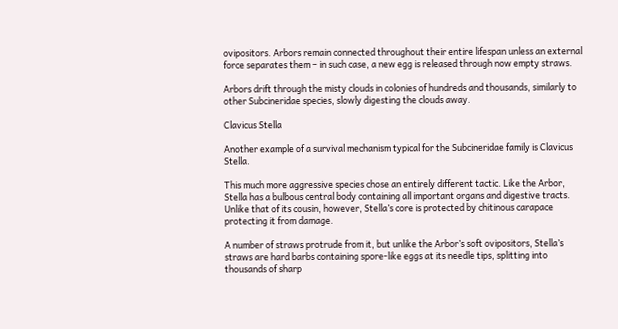ovipositors. Arbors remain connected throughout their entire lifespan unless an external force separates them – in such case, a new egg is released through now empty straws.

Arbors drift through the misty clouds in colonies of hundreds and thousands, similarly to other Subcineridae species, slowly digesting the clouds away.

Clavicus Stella

Another example of a survival mechanism typical for the Subcineridae family is Clavicus Stella.

This much more aggressive species chose an entirely different tactic. Like the Arbor, Stella has a bulbous central body containing all important organs and digestive tracts. Unlike that of its cousin, however, Stella’s core is protected by chitinous carapace protecting it from damage.

A number of straws protrude from it, but unlike the Arbor’s soft ovipositors, Stella’s straws are hard barbs containing spore-like eggs at its needle tips, splitting into thousands of sharp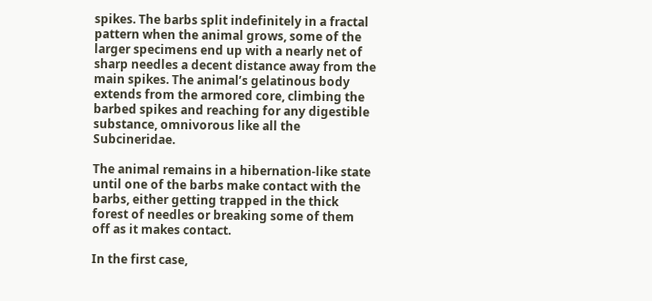spikes. The barbs split indefinitely in a fractal pattern when the animal grows, some of the larger specimens end up with a nearly net of sharp needles a decent distance away from the main spikes. The animal’s gelatinous body extends from the armored core, climbing the barbed spikes and reaching for any digestible substance, omnivorous like all the Subcineridae.

The animal remains in a hibernation-like state until one of the barbs make contact with the barbs, either getting trapped in the thick forest of needles or breaking some of them off as it makes contact.

In the first case,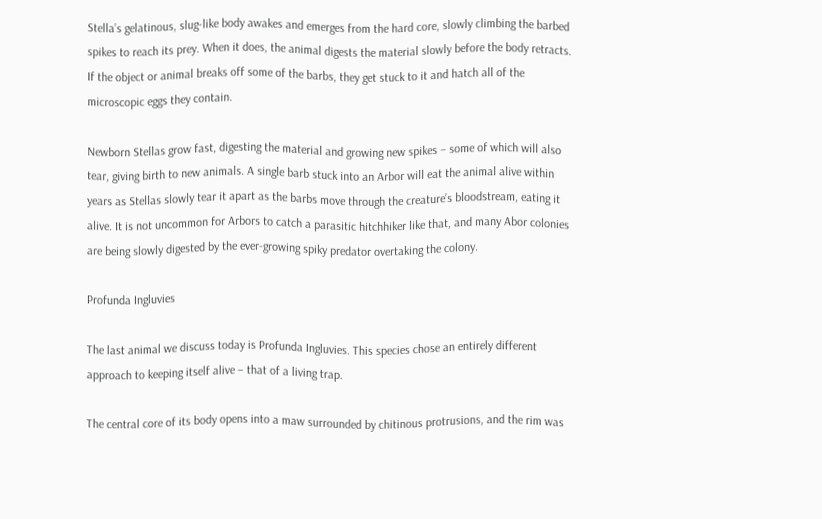Stella’s gelatinous, slug-like body awakes and emerges from the hard core, slowly climbing the barbed spikes to reach its prey. When it does, the animal digests the material slowly before the body retracts. If the object or animal breaks off some of the barbs, they get stuck to it and hatch all of the microscopic eggs they contain.

Newborn Stellas grow fast, digesting the material and growing new spikes – some of which will also tear, giving birth to new animals. A single barb stuck into an Arbor will eat the animal alive within years as Stellas slowly tear it apart as the barbs move through the creature’s bloodstream, eating it alive. It is not uncommon for Arbors to catch a parasitic hitchhiker like that, and many Abor colonies are being slowly digested by the ever-growing spiky predator overtaking the colony.

Profunda Ingluvies

The last animal we discuss today is Profunda Ingluvies. This species chose an entirely different approach to keeping itself alive – that of a living trap.

The central core of its body opens into a maw surrounded by chitinous protrusions, and the rim was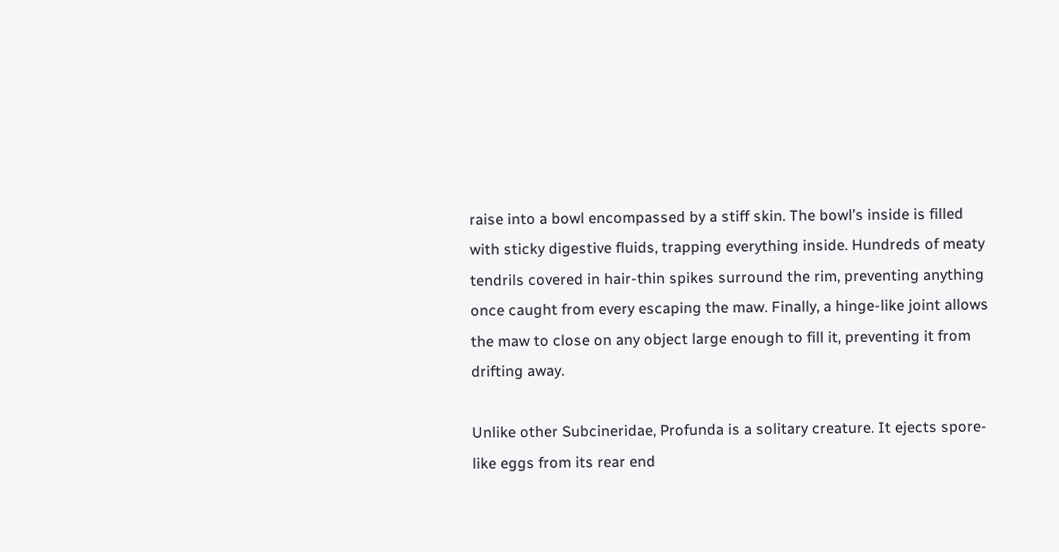raise into a bowl encompassed by a stiff skin. The bowl’s inside is filled with sticky digestive fluids, trapping everything inside. Hundreds of meaty tendrils covered in hair-thin spikes surround the rim, preventing anything once caught from every escaping the maw. Finally, a hinge-like joint allows the maw to close on any object large enough to fill it, preventing it from drifting away.

Unlike other Subcineridae, Profunda is a solitary creature. It ejects spore-like eggs from its rear end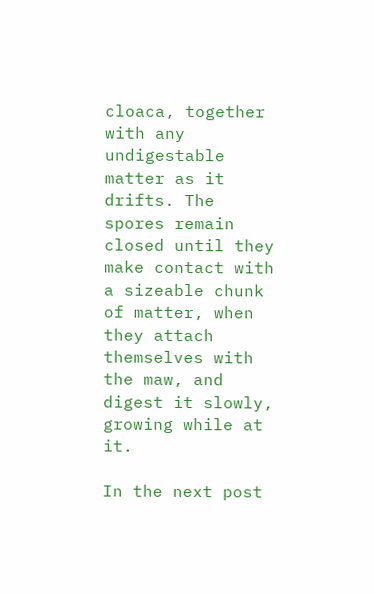cloaca, together with any undigestable matter as it drifts. The spores remain closed until they make contact with a sizeable chunk of matter, when they attach themselves with the maw, and digest it slowly, growing while at it.

In the next post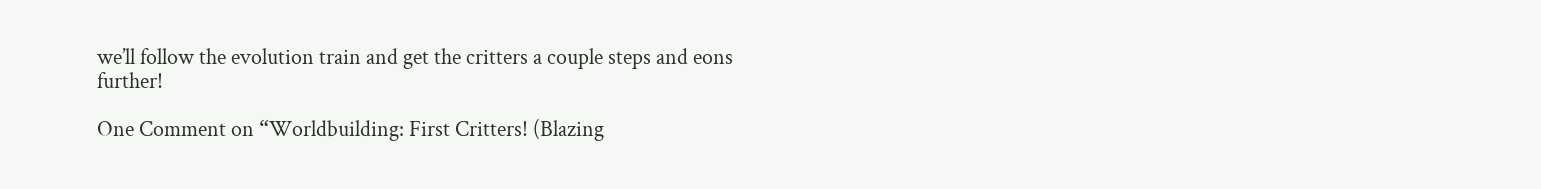we’ll follow the evolution train and get the critters a couple steps and eons further!

One Comment on “Worldbuilding: First Critters! (Blazing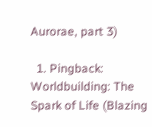Aurorae, part 3)

  1. Pingback: Worldbuilding: The Spark of Life (Blazing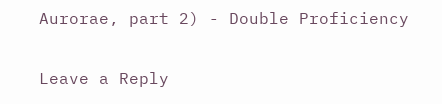Aurorae, part 2) - Double Proficiency

Leave a Reply